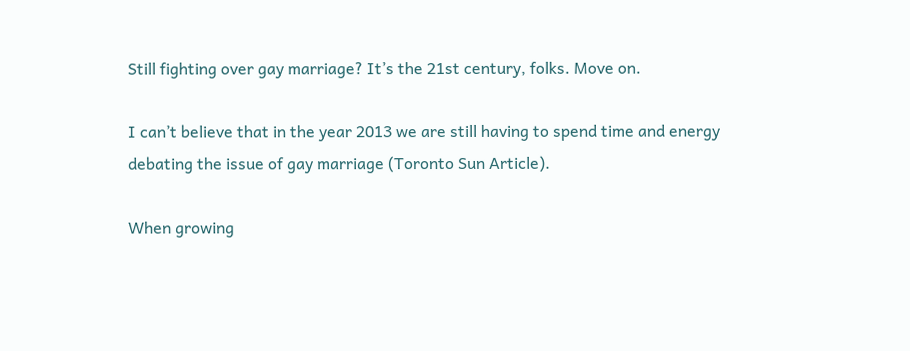Still fighting over gay marriage? It’s the 21st century, folks. Move on.

I can’t believe that in the year 2013 we are still having to spend time and energy debating the issue of gay marriage (Toronto Sun Article).

When growing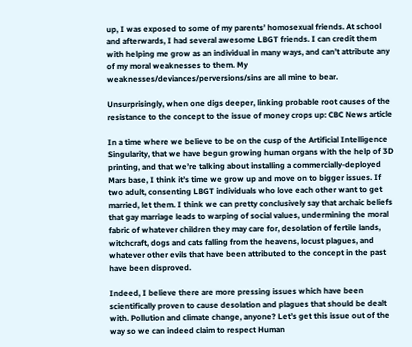up, I was exposed to some of my parents’ homosexual friends. At school and afterwards, I had several awesome LBGT friends. I can credit them with helping me grow as an individual in many ways, and can’t attribute any of my moral weaknesses to them. My weaknesses/deviances/perversions/sins are all mine to bear.

Unsurprisingly, when one digs deeper, linking probable root causes of the resistance to the concept to the issue of money crops up: CBC News article

In a time where we believe to be on the cusp of the Artificial Intelligence Singularity, that we have begun growing human organs with the help of 3D printing, and that we’re talking about installing a commercially-deployed Mars base, I think it’s time we grow up and move on to bigger issues. If two adult, consenting LBGT individuals who love each other want to get married, let them. I think we can pretty conclusively say that archaic beliefs that gay marriage leads to warping of social values, undermining the moral fabric of whatever children they may care for, desolation of fertile lands, witchcraft, dogs and cats falling from the heavens, locust plagues, and whatever other evils that have been attributed to the concept in the past have been disproved.

Indeed, I believe there are more pressing issues which have been scientifically proven to cause desolation and plagues that should be dealt with. Pollution and climate change, anyone? Let’s get this issue out of the way so we can indeed claim to respect Human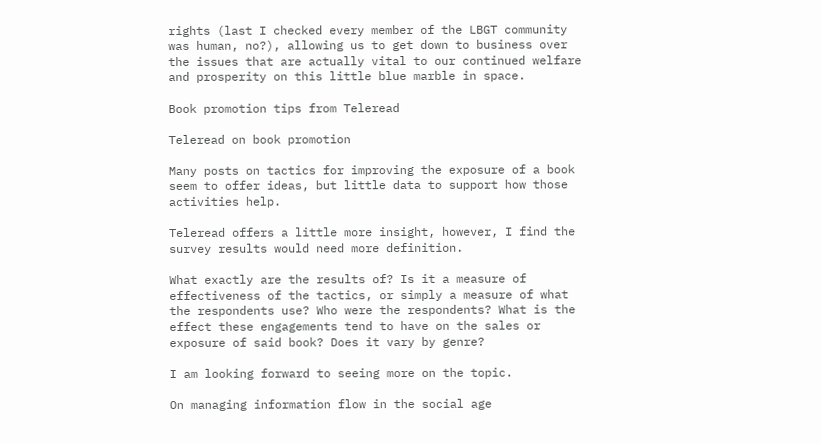rights (last I checked every member of the LBGT community was human, no?), allowing us to get down to business over the issues that are actually vital to our continued welfare and prosperity on this little blue marble in space.

Book promotion tips from Teleread

Teleread on book promotion

Many posts on tactics for improving the exposure of a book seem to offer ideas, but little data to support how those activities help.

Teleread offers a little more insight, however, I find the survey results would need more definition.

What exactly are the results of? Is it a measure of effectiveness of the tactics, or simply a measure of what the respondents use? Who were the respondents? What is the effect these engagements tend to have on the sales or exposure of said book? Does it vary by genre?

I am looking forward to seeing more on the topic.

On managing information flow in the social age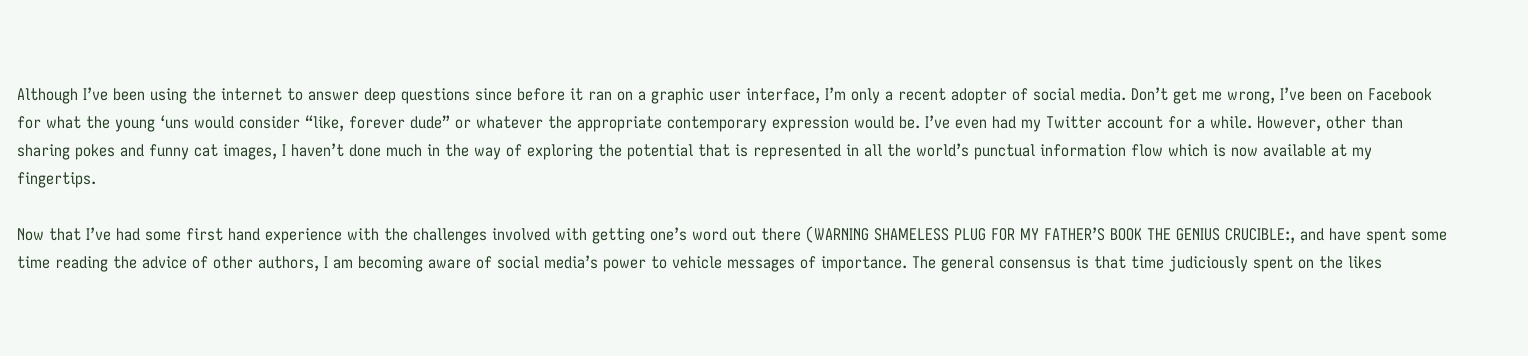Although I’ve been using the internet to answer deep questions since before it ran on a graphic user interface, I’m only a recent adopter of social media. Don’t get me wrong, I’ve been on Facebook for what the young ‘uns would consider “like, forever dude” or whatever the appropriate contemporary expression would be. I’ve even had my Twitter account for a while. However, other than sharing pokes and funny cat images, I haven’t done much in the way of exploring the potential that is represented in all the world’s punctual information flow which is now available at my fingertips.

Now that I’ve had some first hand experience with the challenges involved with getting one’s word out there (WARNING SHAMELESS PLUG FOR MY FATHER’S BOOK THE GENIUS CRUCIBLE:, and have spent some time reading the advice of other authors, I am becoming aware of social media’s power to vehicle messages of importance. The general consensus is that time judiciously spent on the likes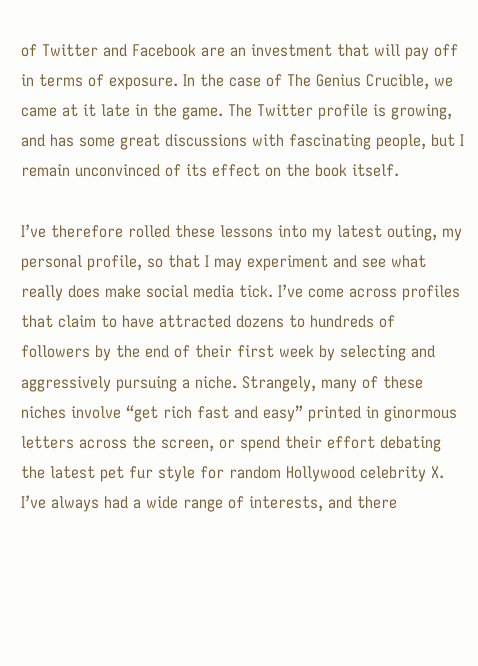of Twitter and Facebook are an investment that will pay off in terms of exposure. In the case of The Genius Crucible, we came at it late in the game. The Twitter profile is growing, and has some great discussions with fascinating people, but I remain unconvinced of its effect on the book itself.

I’ve therefore rolled these lessons into my latest outing, my personal profile, so that I may experiment and see what really does make social media tick. I’ve come across profiles that claim to have attracted dozens to hundreds of followers by the end of their first week by selecting and aggressively pursuing a niche. Strangely, many of these niches involve “get rich fast and easy” printed in ginormous letters across the screen, or spend their effort debating the latest pet fur style for random Hollywood celebrity X. I’ve always had a wide range of interests, and there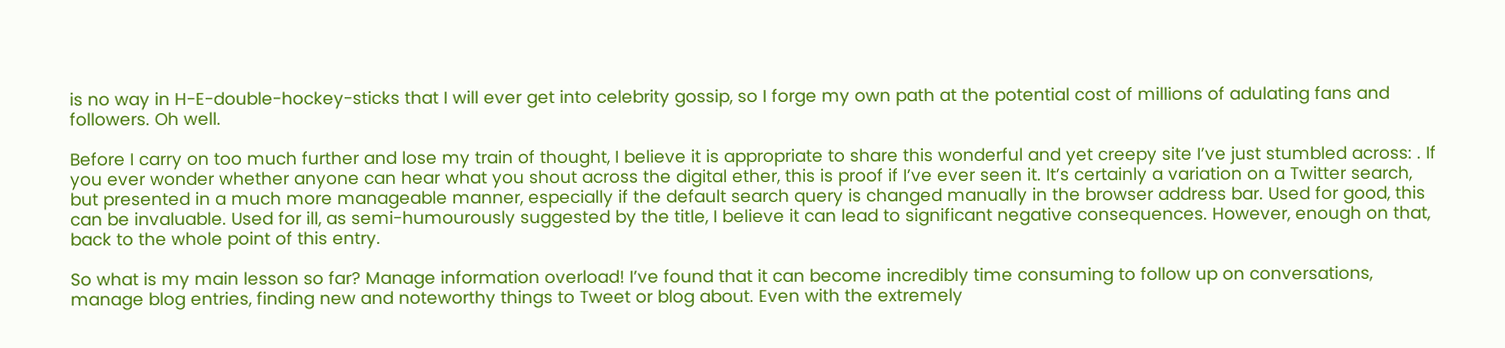is no way in H-E-double-hockey-sticks that I will ever get into celebrity gossip, so I forge my own path at the potential cost of millions of adulating fans and followers. Oh well.

Before I carry on too much further and lose my train of thought, I believe it is appropriate to share this wonderful and yet creepy site I’ve just stumbled across: . If you ever wonder whether anyone can hear what you shout across the digital ether, this is proof if I’ve ever seen it. It’s certainly a variation on a Twitter search, but presented in a much more manageable manner, especially if the default search query is changed manually in the browser address bar. Used for good, this can be invaluable. Used for ill, as semi-humourously suggested by the title, I believe it can lead to significant negative consequences. However, enough on that, back to the whole point of this entry.

So what is my main lesson so far? Manage information overload! I’ve found that it can become incredibly time consuming to follow up on conversations, manage blog entries, finding new and noteworthy things to Tweet or blog about. Even with the extremely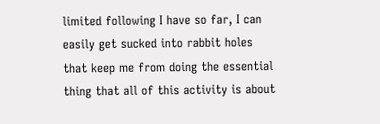limited following I have so far, I can easily get sucked into rabbit holes that keep me from doing the essential thing that all of this activity is about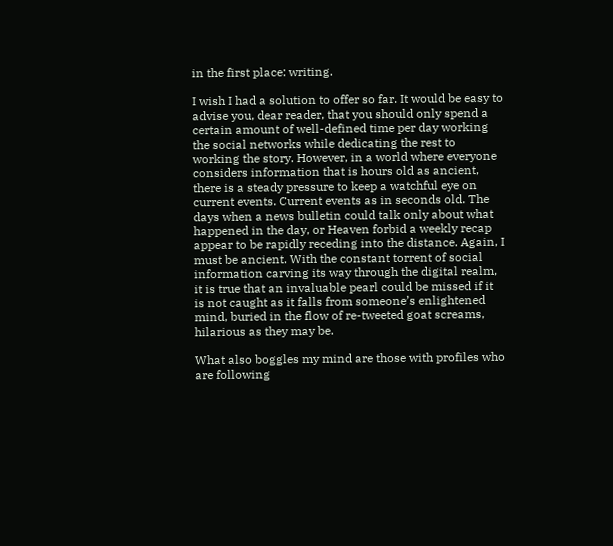in the first place: writing.

I wish I had a solution to offer so far. It would be easy to advise you, dear reader, that you should only spend a certain amount of well-defined time per day working the social networks while dedicating the rest to working the story. However, in a world where everyone considers information that is hours old as ancient, there is a steady pressure to keep a watchful eye on current events. Current events as in seconds old. The days when a news bulletin could talk only about what happened in the day, or Heaven forbid a weekly recap appear to be rapidly receding into the distance. Again, I must be ancient. With the constant torrent of social information carving its way through the digital realm, it is true that an invaluable pearl could be missed if it is not caught as it falls from someone’s enlightened mind, buried in the flow of re-tweeted goat screams, hilarious as they may be.

What also boggles my mind are those with profiles who are following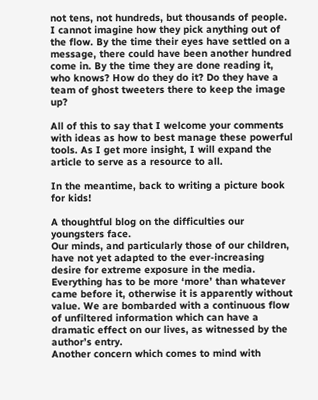not tens, not hundreds, but thousands of people. I cannot imagine how they pick anything out of the flow. By the time their eyes have settled on a message, there could have been another hundred come in. By the time they are done reading it, who knows? How do they do it? Do they have a team of ghost tweeters there to keep the image up?

All of this to say that I welcome your comments with ideas as how to best manage these powerful tools. As I get more insight, I will expand the article to serve as a resource to all.

In the meantime, back to writing a picture book for kids!

A thoughtful blog on the difficulties our youngsters face.
Our minds, and particularly those of our children, have not yet adapted to the ever-increasing desire for extreme exposure in the media. Everything has to be more ‘more’ than whatever came before it, otherwise it is apparently without value. We are bombarded with a continuous flow of unfiltered information which can have a dramatic effect on our lives, as witnessed by the author’s entry.
Another concern which comes to mind with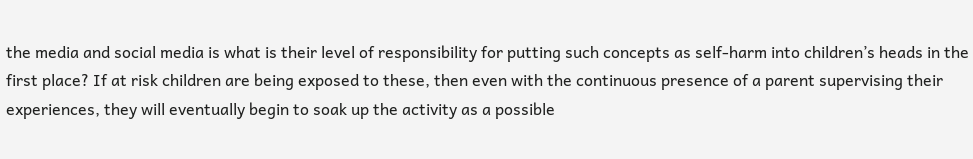the media and social media is what is their level of responsibility for putting such concepts as self-harm into children’s heads in the first place? If at risk children are being exposed to these, then even with the continuous presence of a parent supervising their experiences, they will eventually begin to soak up the activity as a possible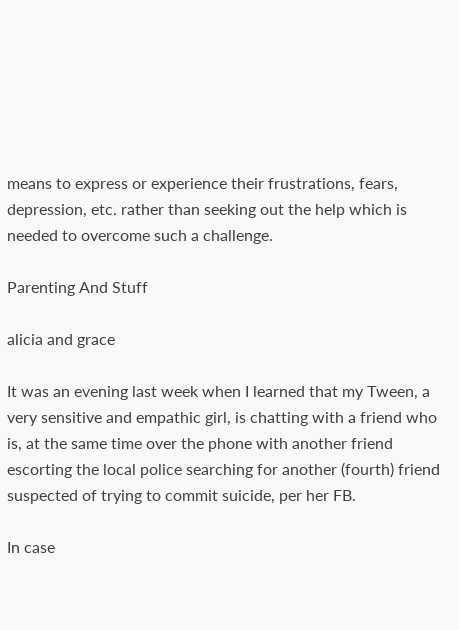means to express or experience their frustrations, fears, depression, etc. rather than seeking out the help which is needed to overcome such a challenge.

Parenting And Stuff

alicia and grace

It was an evening last week when I learned that my Tween, a very sensitive and empathic girl, is chatting with a friend who is, at the same time over the phone with another friend escorting the local police searching for another (fourth) friend suspected of trying to commit suicide, per her FB.

In case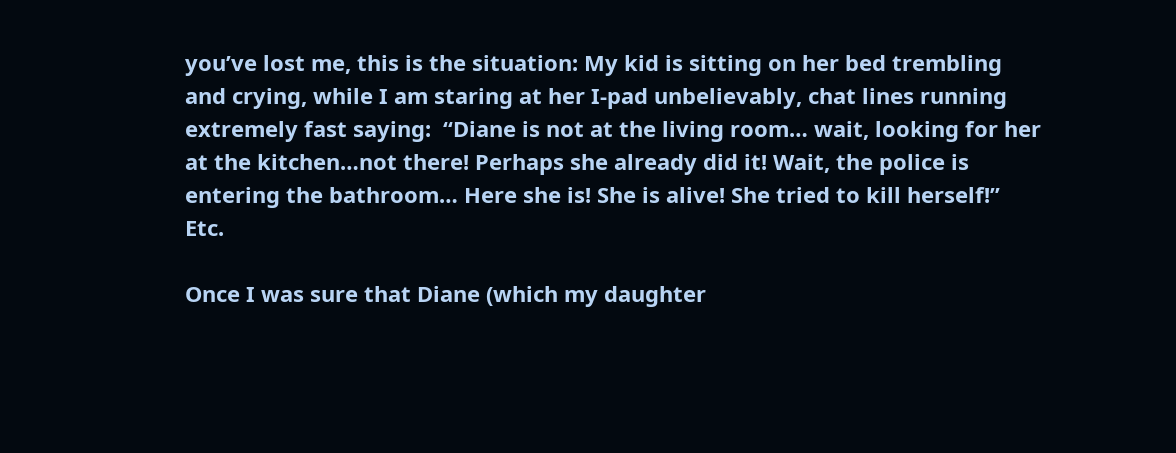you’ve lost me, this is the situation: My kid is sitting on her bed trembling and crying, while I am staring at her I-pad unbelievably, chat lines running extremely fast saying:  “Diane is not at the living room… wait, looking for her at the kitchen…not there! Perhaps she already did it! Wait, the police is entering the bathroom… Here she is! She is alive! She tried to kill herself!” Etc.

Once I was sure that Diane (which my daughter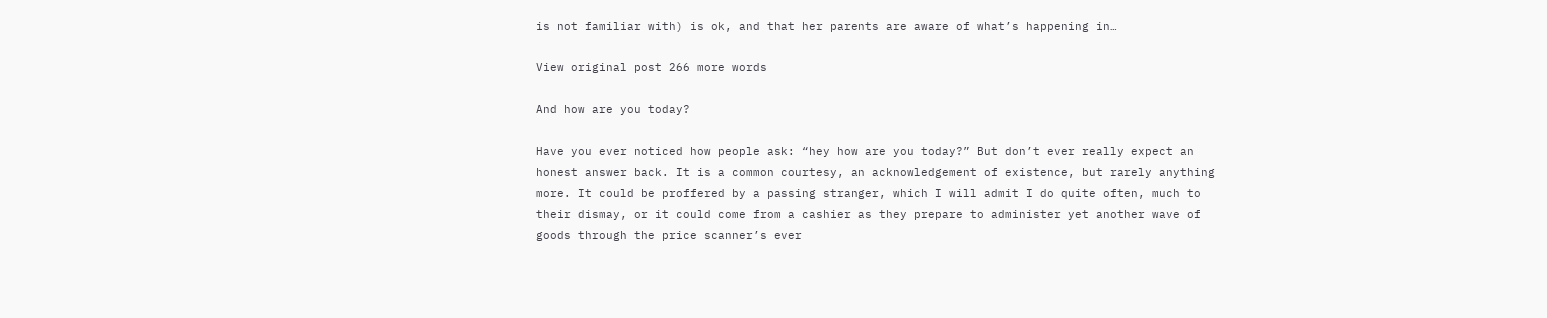is not familiar with) is ok, and that her parents are aware of what’s happening in…

View original post 266 more words

And how are you today?

Have you ever noticed how people ask: “hey how are you today?” But don’t ever really expect an honest answer back. It is a common courtesy, an acknowledgement of existence, but rarely anything more. It could be proffered by a passing stranger, which I will admit I do quite often, much to their dismay, or it could come from a cashier as they prepare to administer yet another wave of goods through the price scanner’s ever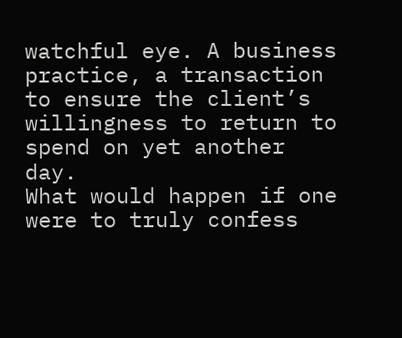watchful eye. A business practice, a transaction to ensure the client’s willingness to return to spend on yet another day.
What would happen if one were to truly confess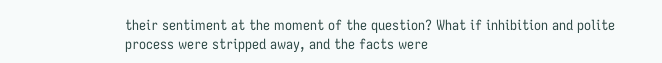their sentiment at the moment of the question? What if inhibition and polite process were stripped away, and the facts were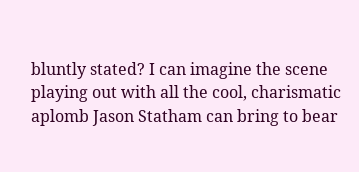bluntly stated? I can imagine the scene playing out with all the cool, charismatic aplomb Jason Statham can bring to bear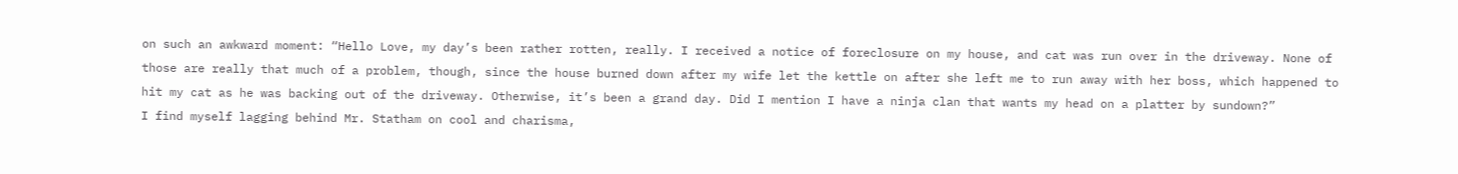on such an awkward moment: “Hello Love, my day’s been rather rotten, really. I received a notice of foreclosure on my house, and cat was run over in the driveway. None of those are really that much of a problem, though, since the house burned down after my wife let the kettle on after she left me to run away with her boss, which happened to hit my cat as he was backing out of the driveway. Otherwise, it’s been a grand day. Did I mention I have a ninja clan that wants my head on a platter by sundown?”
I find myself lagging behind Mr. Statham on cool and charisma,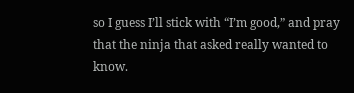so I guess I’ll stick with “I’m good,” and pray that the ninja that asked really wanted to know.